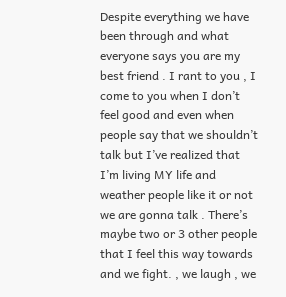Despite everything we have been through and what everyone says you are my best friend . I rant to you , I come to you when I don’t feel good and even when people say that we shouldn’t talk but I’ve realized that I’m living MY life and weather people like it or not we are gonna talk . There’s maybe two or 3 other people that I feel this way towards and we fight. , we laugh , we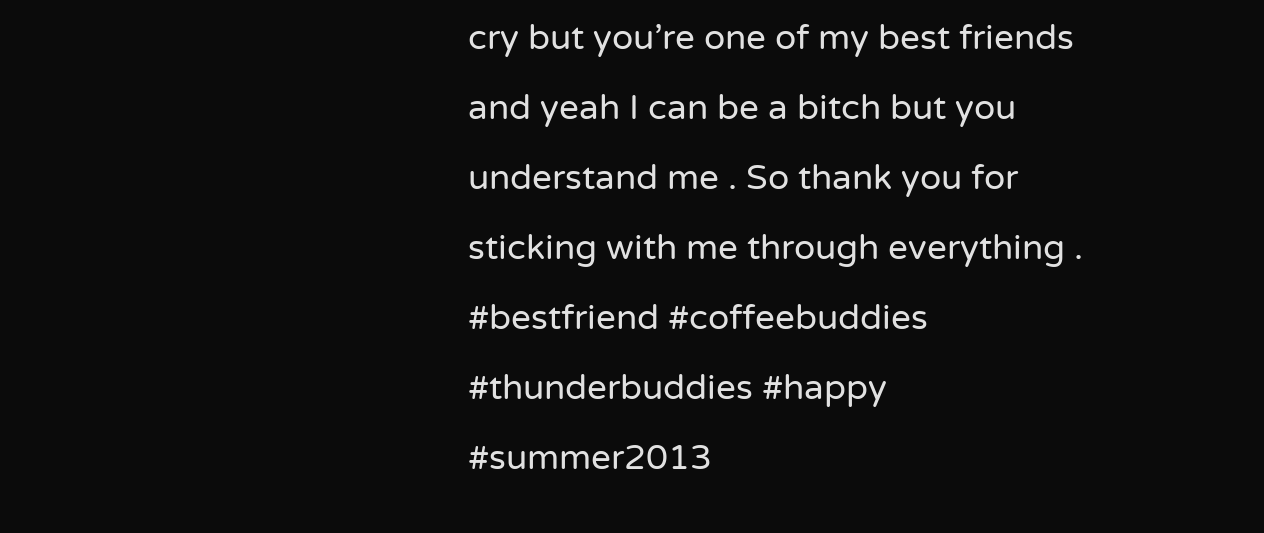cry but you’re one of my best friends and yeah I can be a bitch but you understand me . So thank you for sticking with me through everything .
#bestfriend #coffeebuddies #thunderbuddies #happy #summer2013